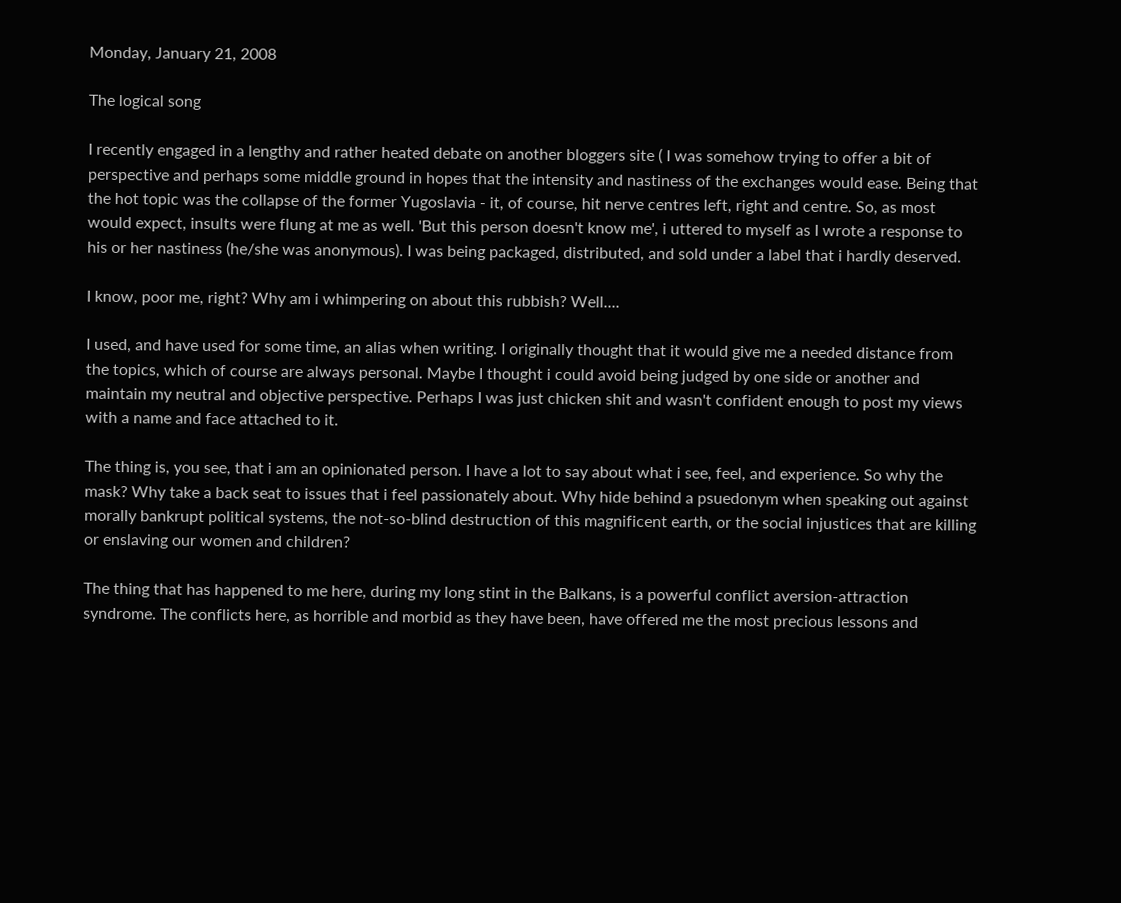Monday, January 21, 2008

The logical song

I recently engaged in a lengthy and rather heated debate on another bloggers site ( I was somehow trying to offer a bit of perspective and perhaps some middle ground in hopes that the intensity and nastiness of the exchanges would ease. Being that the hot topic was the collapse of the former Yugoslavia - it, of course, hit nerve centres left, right and centre. So, as most would expect, insults were flung at me as well. 'But this person doesn't know me', i uttered to myself as I wrote a response to his or her nastiness (he/she was anonymous). I was being packaged, distributed, and sold under a label that i hardly deserved.

I know, poor me, right? Why am i whimpering on about this rubbish? Well....

I used, and have used for some time, an alias when writing. I originally thought that it would give me a needed distance from the topics, which of course are always personal. Maybe I thought i could avoid being judged by one side or another and maintain my neutral and objective perspective. Perhaps I was just chicken shit and wasn't confident enough to post my views with a name and face attached to it.

The thing is, you see, that i am an opinionated person. I have a lot to say about what i see, feel, and experience. So why the mask? Why take a back seat to issues that i feel passionately about. Why hide behind a psuedonym when speaking out against morally bankrupt political systems, the not-so-blind destruction of this magnificent earth, or the social injustices that are killing or enslaving our women and children?

The thing that has happened to me here, during my long stint in the Balkans, is a powerful conflict aversion-attraction syndrome. The conflicts here, as horrible and morbid as they have been, have offered me the most precious lessons and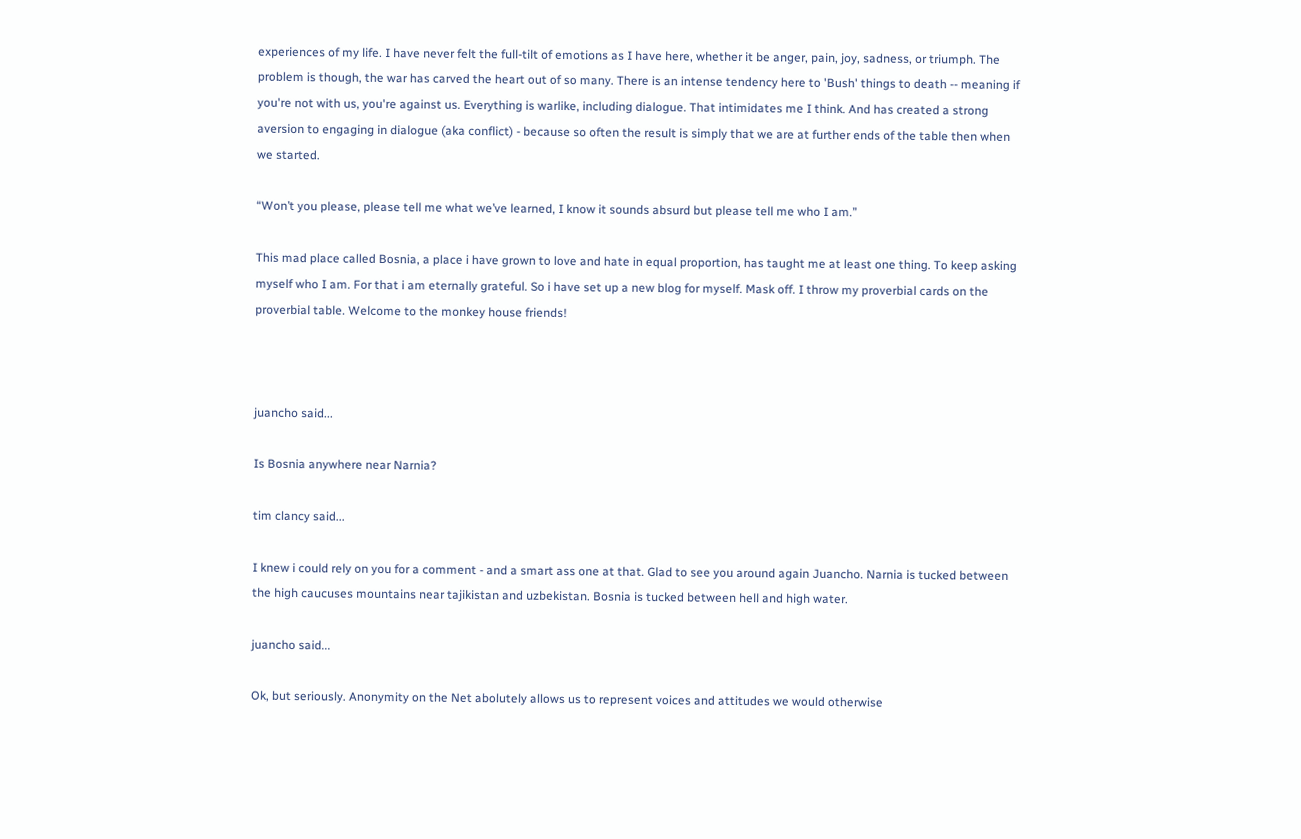experiences of my life. I have never felt the full-tilt of emotions as I have here, whether it be anger, pain, joy, sadness, or triumph. The problem is though, the war has carved the heart out of so many. There is an intense tendency here to 'Bush' things to death -- meaning if you're not with us, you're against us. Everything is warlike, including dialogue. That intimidates me I think. And has created a strong aversion to engaging in dialogue (aka conflict) - because so often the result is simply that we are at further ends of the table then when we started.

“Won’t you please, please tell me what we’ve learned, I know it sounds absurd but please tell me who I am.”

This mad place called Bosnia, a place i have grown to love and hate in equal proportion, has taught me at least one thing. To keep asking myself who I am. For that i am eternally grateful. So i have set up a new blog for myself. Mask off. I throw my proverbial cards on the proverbial table. Welcome to the monkey house friends!



juancho said...

Is Bosnia anywhere near Narnia?

tim clancy said...

I knew i could rely on you for a comment - and a smart ass one at that. Glad to see you around again Juancho. Narnia is tucked between the high caucuses mountains near tajikistan and uzbekistan. Bosnia is tucked between hell and high water.

juancho said...

Ok, but seriously. Anonymity on the Net abolutely allows us to represent voices and attitudes we would otherwise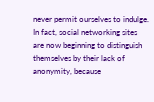never permit ourselves to indulge. In fact, social networking sites are now beginning to distinguish themselves by their lack of anonymity, because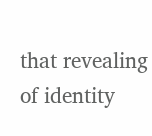that revealing of identity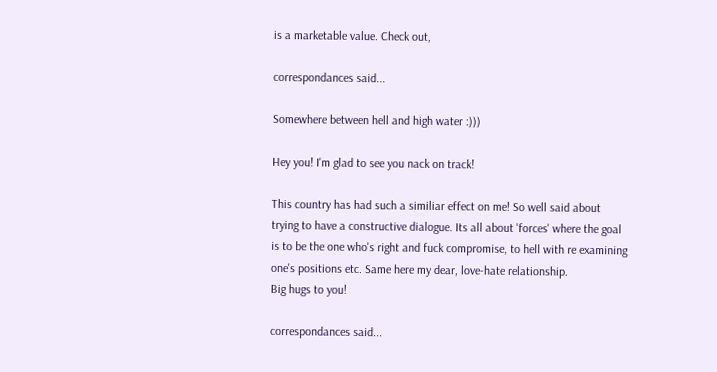is a marketable value. Check out,

correspondances said...

Somewhere between hell and high water :)))

Hey you! I'm glad to see you nack on track!

This country has had such a similiar effect on me! So well said about trying to have a constructive dialogue. Its all about 'forces' where the goal is to be the one who's right and fuck compromise, to hell with re examining one's positions etc. Same here my dear, love-hate relationship.
Big hugs to you!

correspondances said...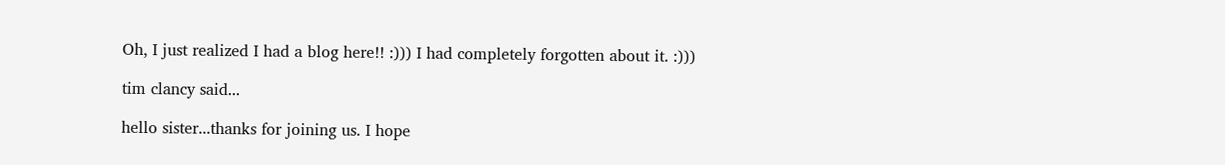Oh, I just realized I had a blog here!! :))) I had completely forgotten about it. :)))

tim clancy said...

hello sister...thanks for joining us. I hope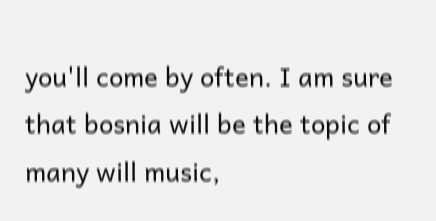you'll come by often. I am sure that bosnia will be the topic of many will music,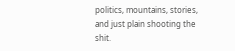politics, mountains, stories, and just plain shooting the shit.